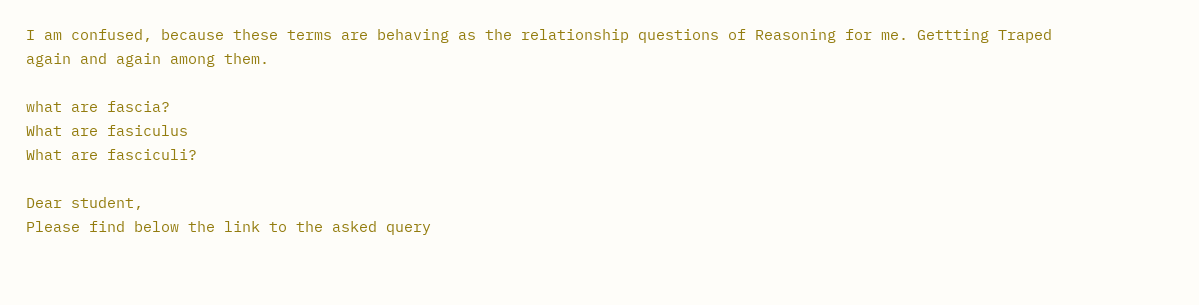I am confused, because these terms are behaving as the relationship questions of Reasoning for me. Gettting Traped again and again among them.

what are fascia?
What are fasiculus
What are fasciculi?

Dear student,
Please find below the link to the asked query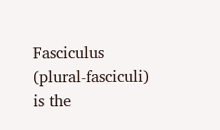Fasciculus (plural-fasciculi) is the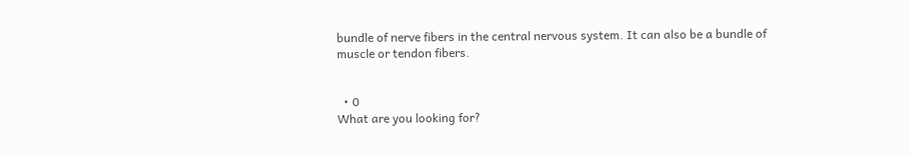bundle of nerve fibers in the central nervous system. It can also be a bundle of muscle or tendon fibers.


  • 0
What are you looking for?